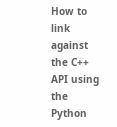How to link against the C++ API using the Python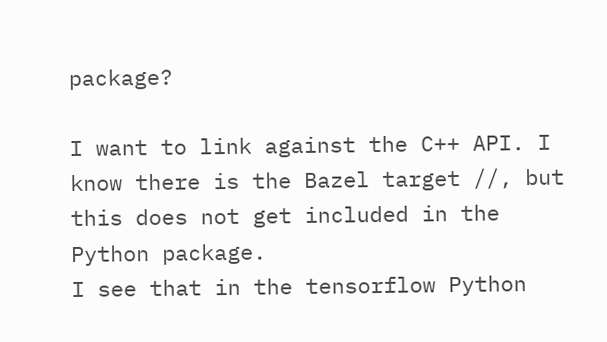package?

I want to link against the C++ API. I know there is the Bazel target //, but this does not get included in the Python package.
I see that in the tensorflow Python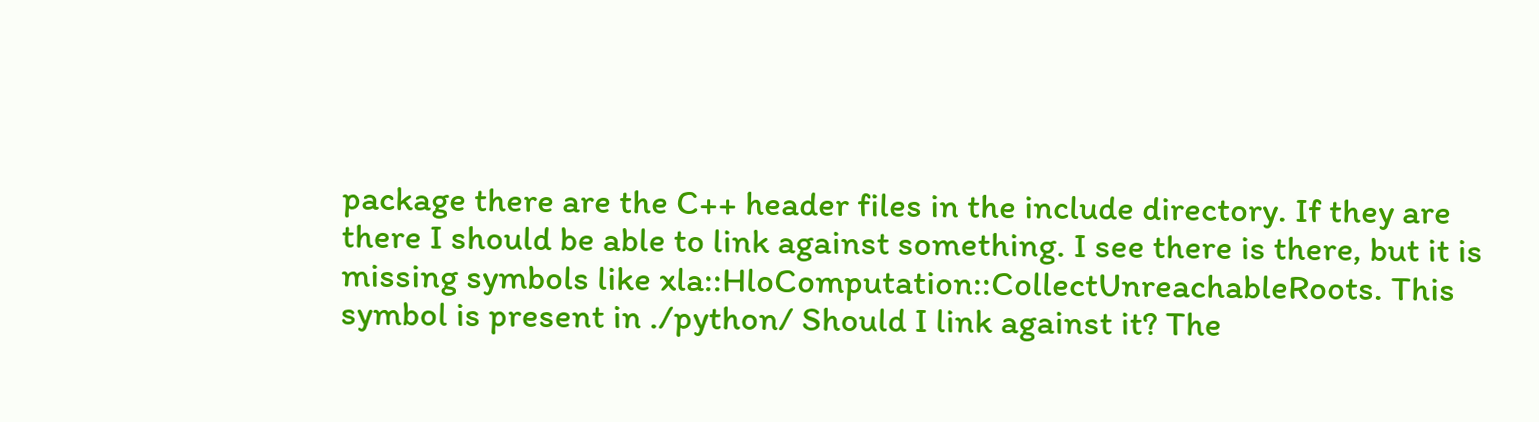package there are the C++ header files in the include directory. If they are there I should be able to link against something. I see there is there, but it is missing symbols like xla::HloComputation::CollectUnreachableRoots. This symbol is present in ./python/ Should I link against it? The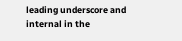leading underscore and internal in the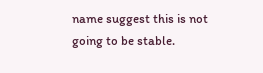name suggest this is not going to be stable.